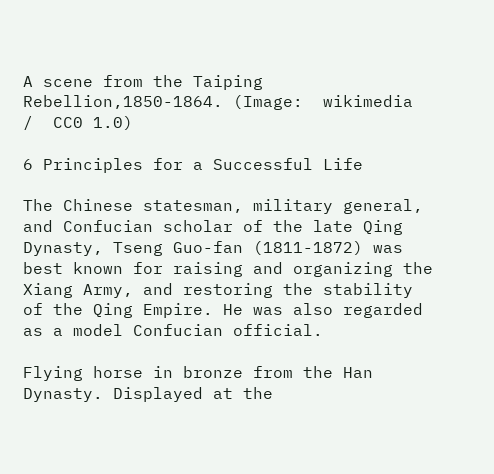A scene from the Taiping Rebellion,1850-1864. (Image:  wikimedia  /  CC0 1.0)

6 Principles for a Successful Life

The Chinese statesman, military general, and Confucian scholar of the late Qing Dynasty, Tseng Guo-fan (1811-1872) was best known for raising and organizing the Xiang Army, and restoring the stability of the Qing Empire. He was also regarded as a model Confucian official.

Flying horse in bronze from the Han Dynasty. Displayed at the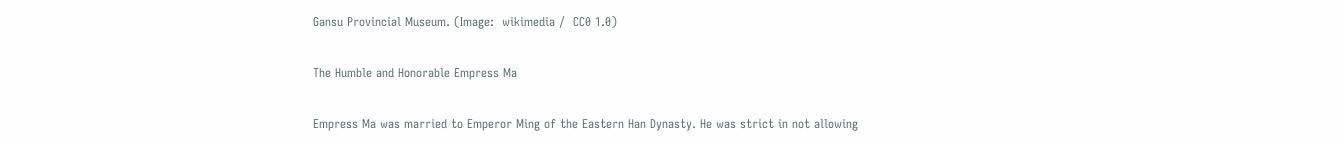Gansu Provincial Museum. (Image:  wikimedia /  CC0 1.0)

The Humble and Honorable Empress Ma

Empress Ma was married to Emperor Ming of the Eastern Han Dynasty. He was strict in not allowing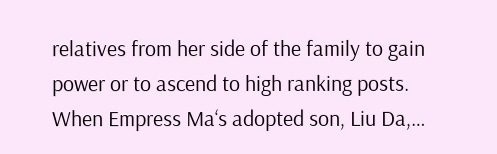relatives from her side of the family to gain power or to ascend to high ranking posts. When Empress Ma‘s adopted son, Liu Da,…